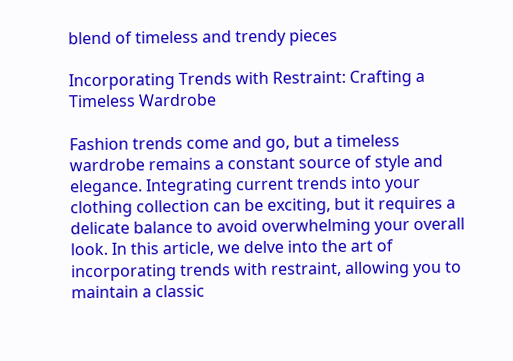blend of timeless and trendy pieces

Incorporating Trends with Restraint: Crafting a Timeless Wardrobe

Fashion trends come and go, but a timeless wardrobe remains a constant source of style and elegance. Integrating current trends into your clothing collection can be exciting, but it requires a delicate balance to avoid overwhelming your overall look. In this article, we delve into the art of incorporating trends with restraint, allowing you to maintain a classic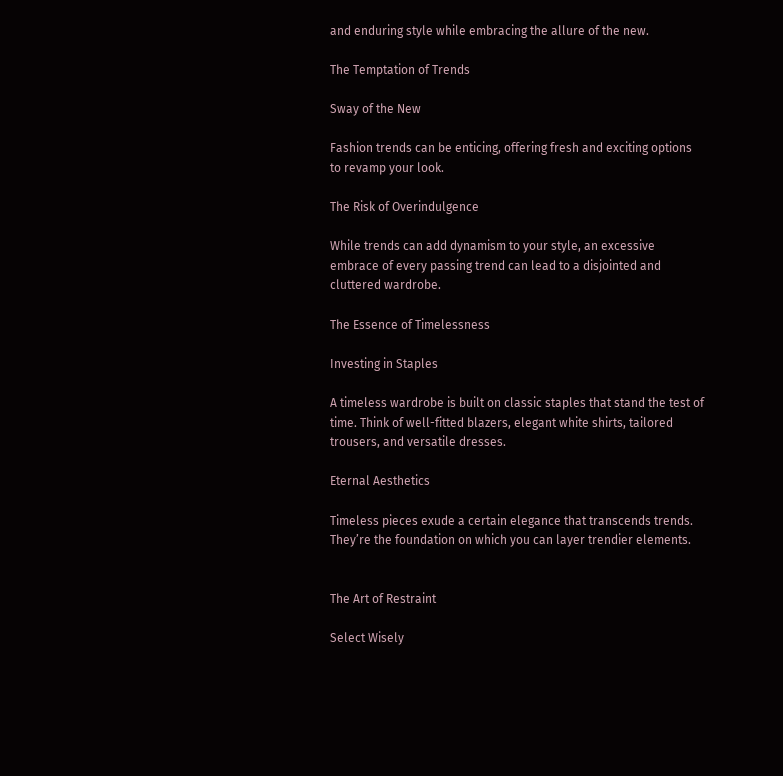and enduring style while embracing the allure of the new.

The Temptation of Trends

Sway of the New

Fashion trends can be enticing, offering fresh and exciting options to revamp your look.

The Risk of Overindulgence

While trends can add dynamism to your style, an excessive embrace of every passing trend can lead to a disjointed and cluttered wardrobe.

The Essence of Timelessness

Investing in Staples

A timeless wardrobe is built on classic staples that stand the test of time. Think of well-fitted blazers, elegant white shirts, tailored trousers, and versatile dresses.

Eternal Aesthetics

Timeless pieces exude a certain elegance that transcends trends. They’re the foundation on which you can layer trendier elements.


The Art of Restraint

Select Wisely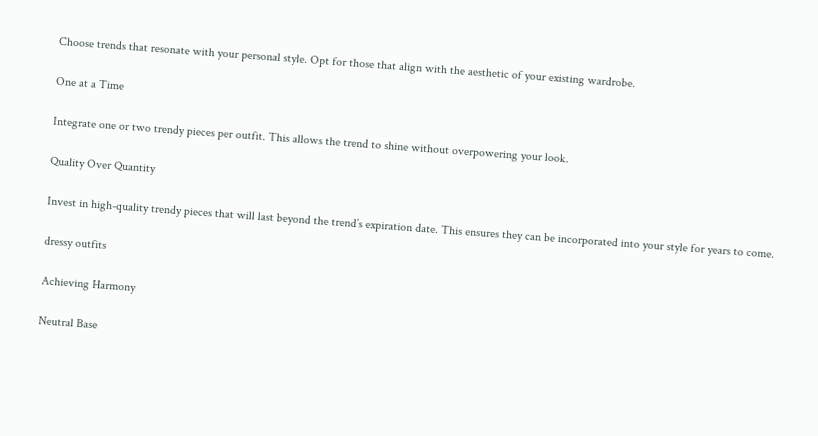Choose trends that resonate with your personal style. Opt for those that align with the aesthetic of your existing wardrobe.

One at a Time

Integrate one or two trendy pieces per outfit. This allows the trend to shine without overpowering your look.

Quality Over Quantity

Invest in high-quality trendy pieces that will last beyond the trend’s expiration date. This ensures they can be incorporated into your style for years to come.

dressy outfits

Achieving Harmony

Neutral Base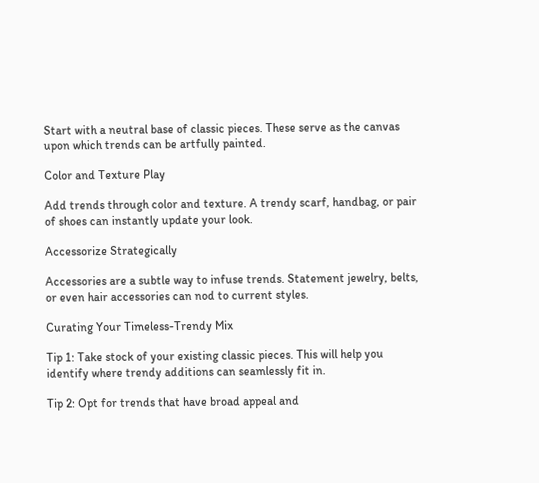Start with a neutral base of classic pieces. These serve as the canvas upon which trends can be artfully painted.

Color and Texture Play

Add trends through color and texture. A trendy scarf, handbag, or pair of shoes can instantly update your look.

Accessorize Strategically

Accessories are a subtle way to infuse trends. Statement jewelry, belts, or even hair accessories can nod to current styles.

Curating Your Timeless-Trendy Mix

Tip 1: Take stock of your existing classic pieces. This will help you identify where trendy additions can seamlessly fit in.

Tip 2: Opt for trends that have broad appeal and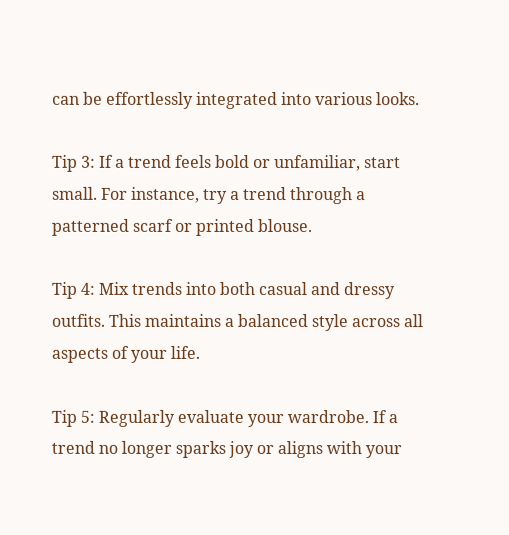can be effortlessly integrated into various looks.

Tip 3: If a trend feels bold or unfamiliar, start small. For instance, try a trend through a patterned scarf or printed blouse.

Tip 4: Mix trends into both casual and dressy outfits. This maintains a balanced style across all aspects of your life.

Tip 5: Regularly evaluate your wardrobe. If a trend no longer sparks joy or aligns with your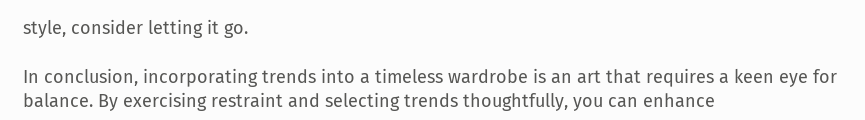style, consider letting it go.

In conclusion, incorporating trends into a timeless wardrobe is an art that requires a keen eye for balance. By exercising restraint and selecting trends thoughtfully, you can enhance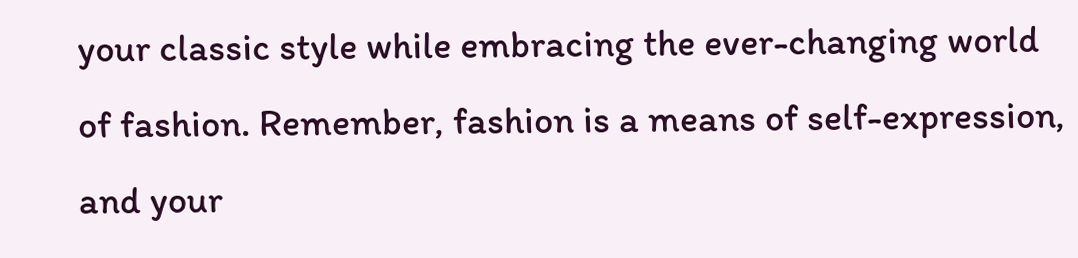your classic style while embracing the ever-changing world of fashion. Remember, fashion is a means of self-expression, and your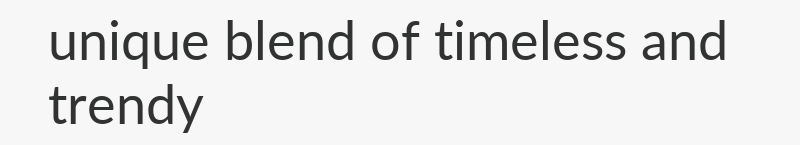unique blend of timeless and trendy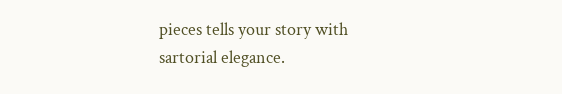pieces tells your story with sartorial elegance.